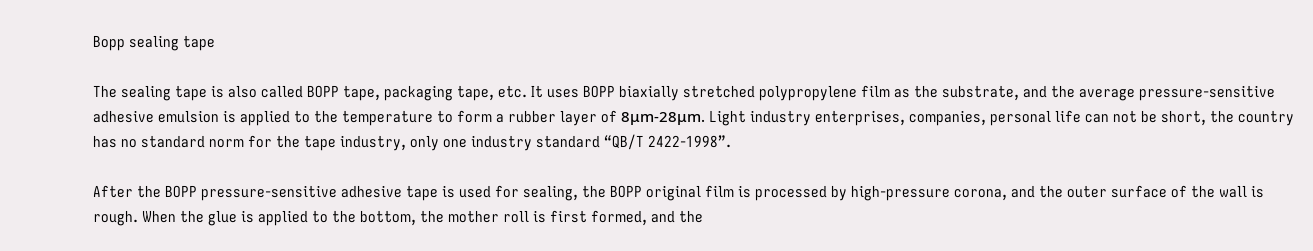Bopp sealing tape

The sealing tape is also called BOPP tape, packaging tape, etc. It uses BOPP biaxially stretched polypropylene film as the substrate, and the average pressure-sensitive adhesive emulsion is applied to the temperature to form a rubber layer of 8μm-28μm. Light industry enterprises, companies, personal life can not be short, the country has no standard norm for the tape industry, only one industry standard “QB/T 2422-1998”.

After the BOPP pressure-sensitive adhesive tape is used for sealing, the BOPP original film is processed by high-pressure corona, and the outer surface of the wall is rough. When the glue is applied to the bottom, the mother roll is first formed, and the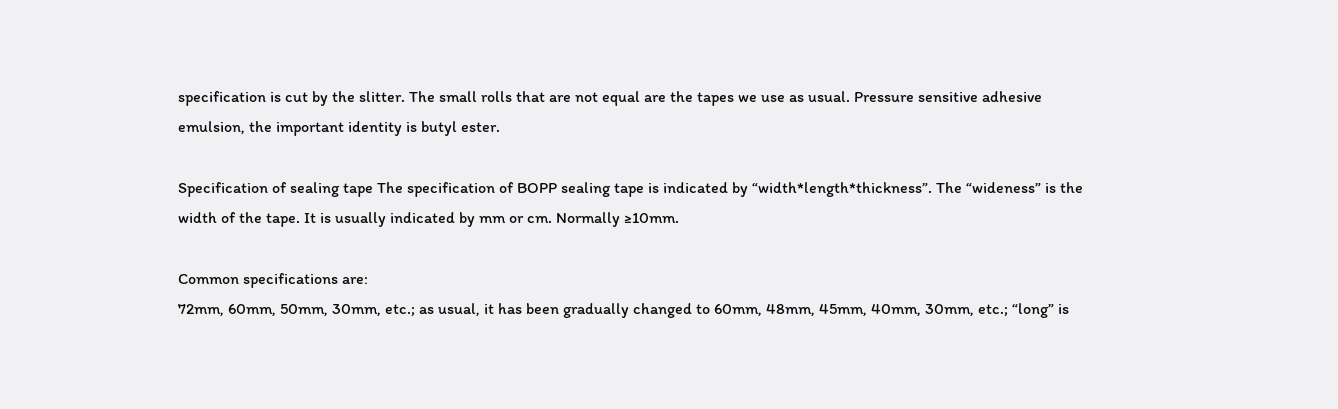specification is cut by the slitter. The small rolls that are not equal are the tapes we use as usual. Pressure sensitive adhesive emulsion, the important identity is butyl ester.

Specification of sealing tape The specification of BOPP sealing tape is indicated by “width*length*thickness”. The “wideness” is the width of the tape. It is usually indicated by mm or cm. Normally ≥10mm.

Common specifications are:
72mm, 60mm, 50mm, 30mm, etc.; as usual, it has been gradually changed to 60mm, 48mm, 45mm, 40mm, 30mm, etc.; “long” is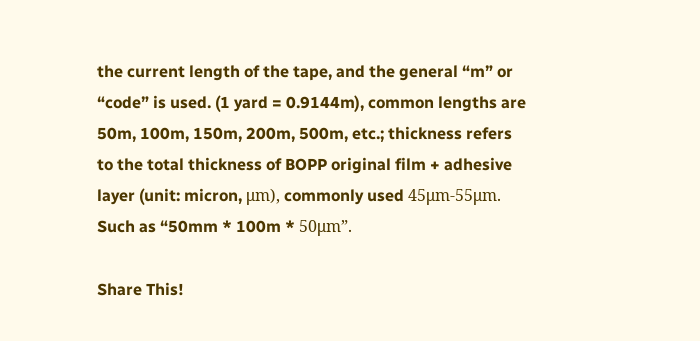the current length of the tape, and the general “m” or “code” is used. (1 yard = 0.9144m), common lengths are 50m, 100m, 150m, 200m, 500m, etc.; thickness refers to the total thickness of BOPP original film + adhesive layer (unit: micron, μm), commonly used 45μm-55μm. Such as “50mm * 100m * 50μm”.

Share This!